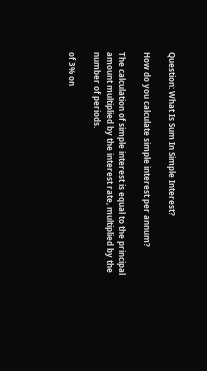Question: What Is Sum In Simple Interest?

How do you calculate simple interest per annum?

The calculation of simple interest is equal to the principal amount multiplied by the interest rate, multiplied by the number of periods.

of 3% on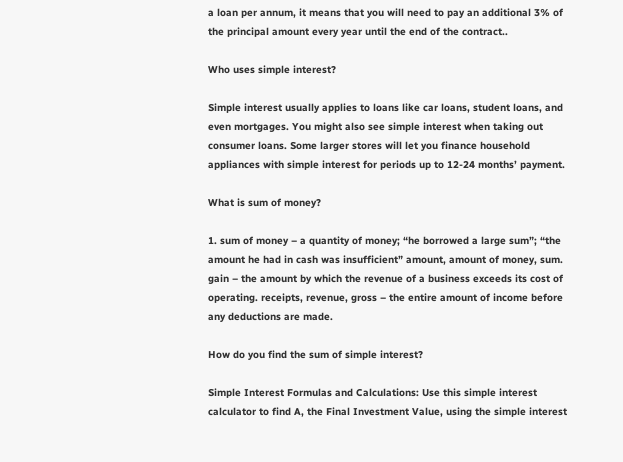a loan per annum, it means that you will need to pay an additional 3% of the principal amount every year until the end of the contract..

Who uses simple interest?

Simple interest usually applies to loans like car loans, student loans, and even mortgages. You might also see simple interest when taking out consumer loans. Some larger stores will let you finance household appliances with simple interest for periods up to 12-24 months’ payment.

What is sum of money?

1. sum of money – a quantity of money; “he borrowed a large sum”; “the amount he had in cash was insufficient” amount, amount of money, sum. gain – the amount by which the revenue of a business exceeds its cost of operating. receipts, revenue, gross – the entire amount of income before any deductions are made.

How do you find the sum of simple interest?

Simple Interest Formulas and Calculations: Use this simple interest calculator to find A, the Final Investment Value, using the simple interest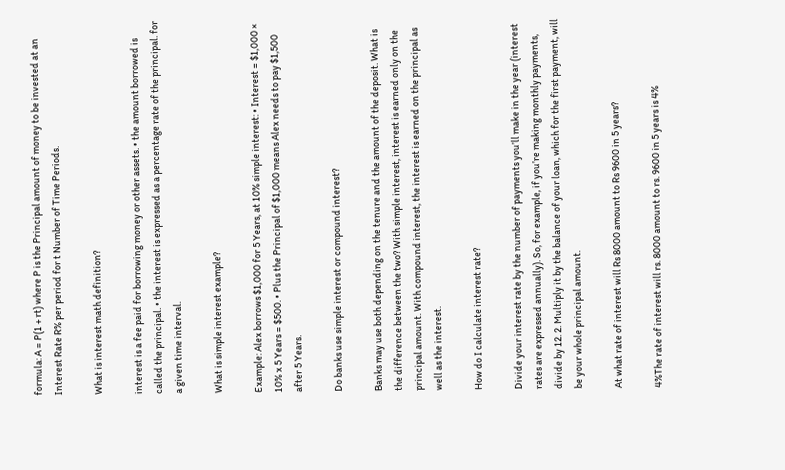formula: A = P(1 + rt) where P is the Principal amount of money to be invested at an Interest Rate R% per period for t Number of Time Periods.

What is interest math definition?

interest is a fee paid for borrowing money or other assets. • the amount borrowed is called the principal. • the interest is expressed as a percentage rate of the principal. for a given time interval.

What is simple interest example?

Example: Alex borrows $1,000 for 5 Years, at 10% simple interest: • Interest = $1,000 × 10% x 5 Years = $500. • Plus the Principal of $1,000 means Alex needs to pay $1,500 after 5 Years.

Do banks use simple interest or compound interest?

Banks may use both depending on the tenure and the amount of the deposit. What is the difference between the two? With simple interest, interest is earned only on the principal amount. With compound interest, the interest is earned on the principal as well as the interest.

How do I calculate interest rate?

Divide your interest rate by the number of payments you’ll make in the year (interest rates are expressed annually). So, for example, if you’re making monthly payments, divide by 12. 2. Multiply it by the balance of your loan, which for the first payment, will be your whole principal amount.

At what rate of interest will Rs 8000 amount to Rs 9600 in 5 years?

4%The rate of interest will rs. 8000 amount to rs. 9600 in 5 years is 4%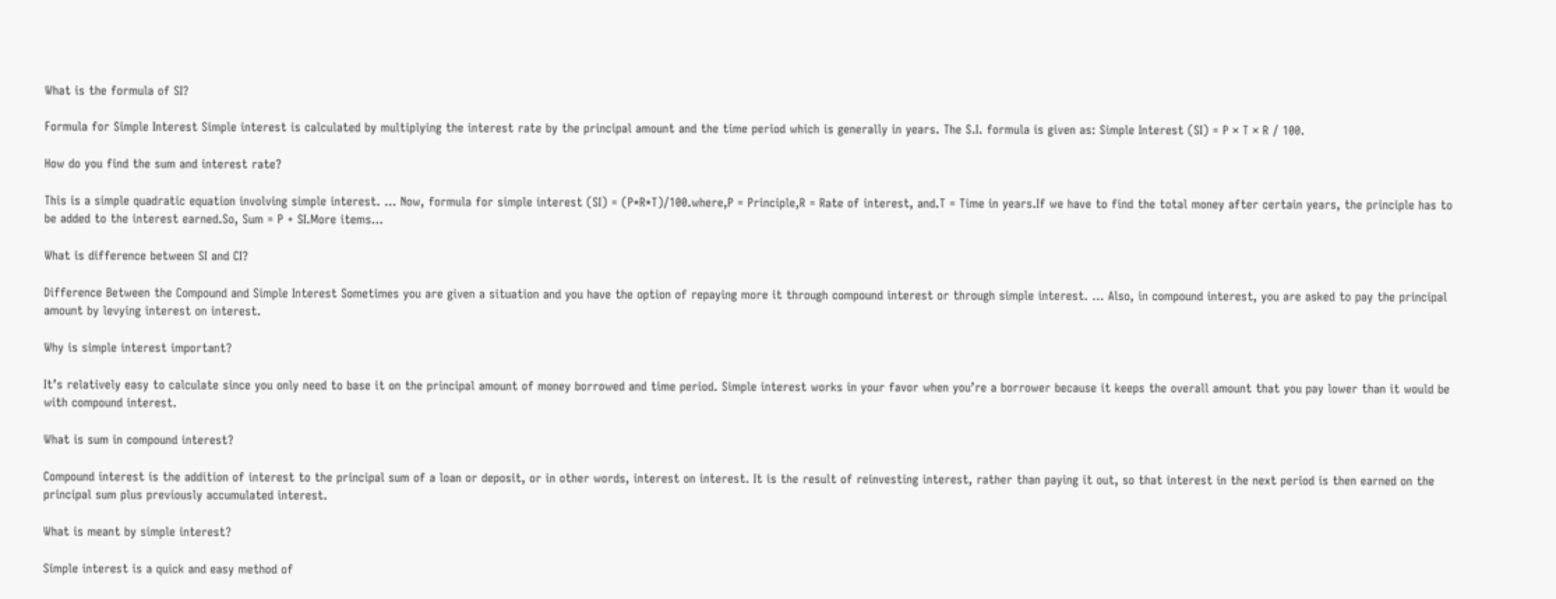What is the formula of SI?

Formula for Simple Interest Simple interest is calculated by multiplying the interest rate by the principal amount and the time period which is generally in years. The S.I. formula is given as: Simple Interest (SI) = P × T × R ⁄ 100.

How do you find the sum and interest rate?

This is a simple quadratic equation involving simple interest. … Now, formula for simple interest (SI) = (P*R*T)/100.where,P = Principle,R = Rate of interest, and.T = Time in years.If we have to find the total money after certain years, the principle has to be added to the interest earned.So, Sum = P + SI.More items…

What is difference between SI and CI?

Difference Between the Compound and Simple Interest Sometimes you are given a situation and you have the option of repaying more it through compound interest or through simple interest. … Also, in compound interest, you are asked to pay the principal amount by levying interest on interest.

Why is simple interest important?

It’s relatively easy to calculate since you only need to base it on the principal amount of money borrowed and time period. Simple interest works in your favor when you’re a borrower because it keeps the overall amount that you pay lower than it would be with compound interest.

What is sum in compound interest?

Compound interest is the addition of interest to the principal sum of a loan or deposit, or in other words, interest on interest. It is the result of reinvesting interest, rather than paying it out, so that interest in the next period is then earned on the principal sum plus previously accumulated interest.

What is meant by simple interest?

Simple interest is a quick and easy method of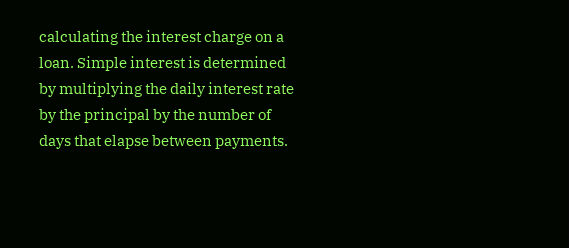calculating the interest charge on a loan. Simple interest is determined by multiplying the daily interest rate by the principal by the number of days that elapse between payments.